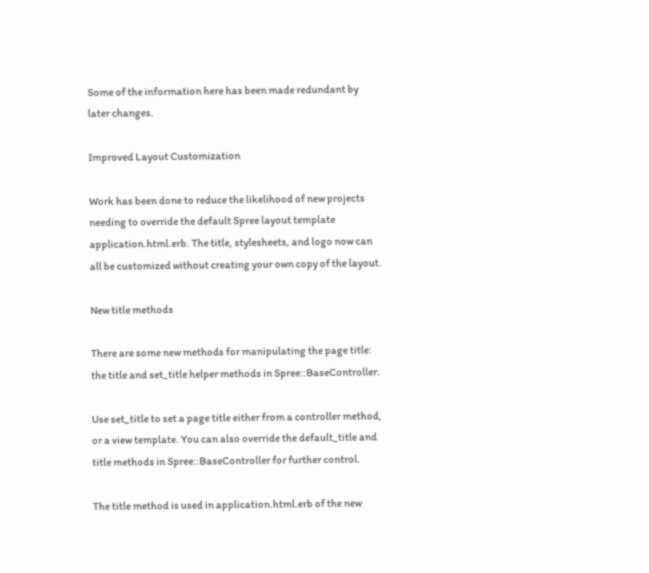Some of the information here has been made redundant by later changes.

Improved Layout Customization

Work has been done to reduce the likelihood of new projects needing to override the default Spree layout template application.html.erb. The title, stylesheets, and logo now can all be customized without creating your own copy of the layout.

New title methods

There are some new methods for manipulating the page title: the title and set_title helper methods in Spree::BaseController.

Use set_title to set a page title either from a controller method, or a view template. You can also override the default_title and title methods in Spree::BaseController for further control.

The title method is used in application.html.erb of the new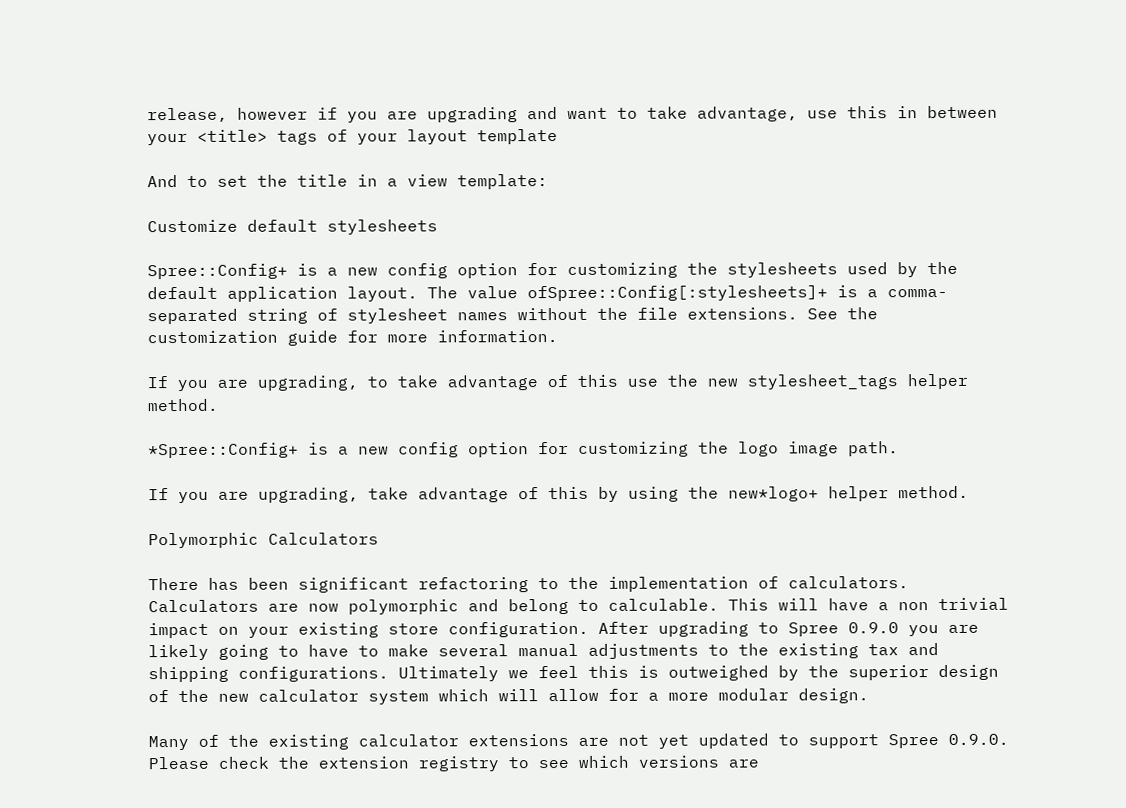release, however if you are upgrading and want to take advantage, use this in between your <title> tags of your layout template

And to set the title in a view template:

Customize default stylesheets

Spree::Config+ is a new config option for customizing the stylesheets used by the default application layout. The value ofSpree::Config[:stylesheets]+ is a comma-separated string of stylesheet names without the file extensions. See the customization guide for more information.

If you are upgrading, to take advantage of this use the new stylesheet_tags helper method.

*Spree::Config+ is a new config option for customizing the logo image path.

If you are upgrading, take advantage of this by using the new*logo+ helper method.

Polymorphic Calculators

There has been significant refactoring to the implementation of calculators. Calculators are now polymorphic and belong to calculable. This will have a non trivial impact on your existing store configuration. After upgrading to Spree 0.9.0 you are likely going to have to make several manual adjustments to the existing tax and shipping configurations. Ultimately we feel this is outweighed by the superior design of the new calculator system which will allow for a more modular design.

Many of the existing calculator extensions are not yet updated to support Spree 0.9.0. Please check the extension registry to see which versions are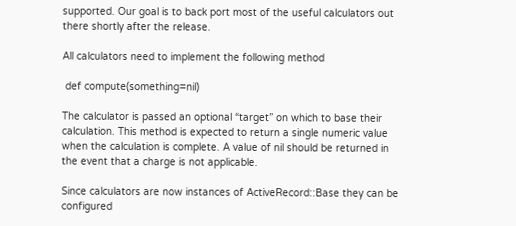supported. Our goal is to back port most of the useful calculators out there shortly after the release.

All calculators need to implement the following method

 def compute(something=nil)

The calculator is passed an optional “target” on which to base their calculation. This method is expected to return a single numeric value when the calculation is complete. A value of nil should be returned in the event that a charge is not applicable.

Since calculators are now instances of ActiveRecord::Base they can be configured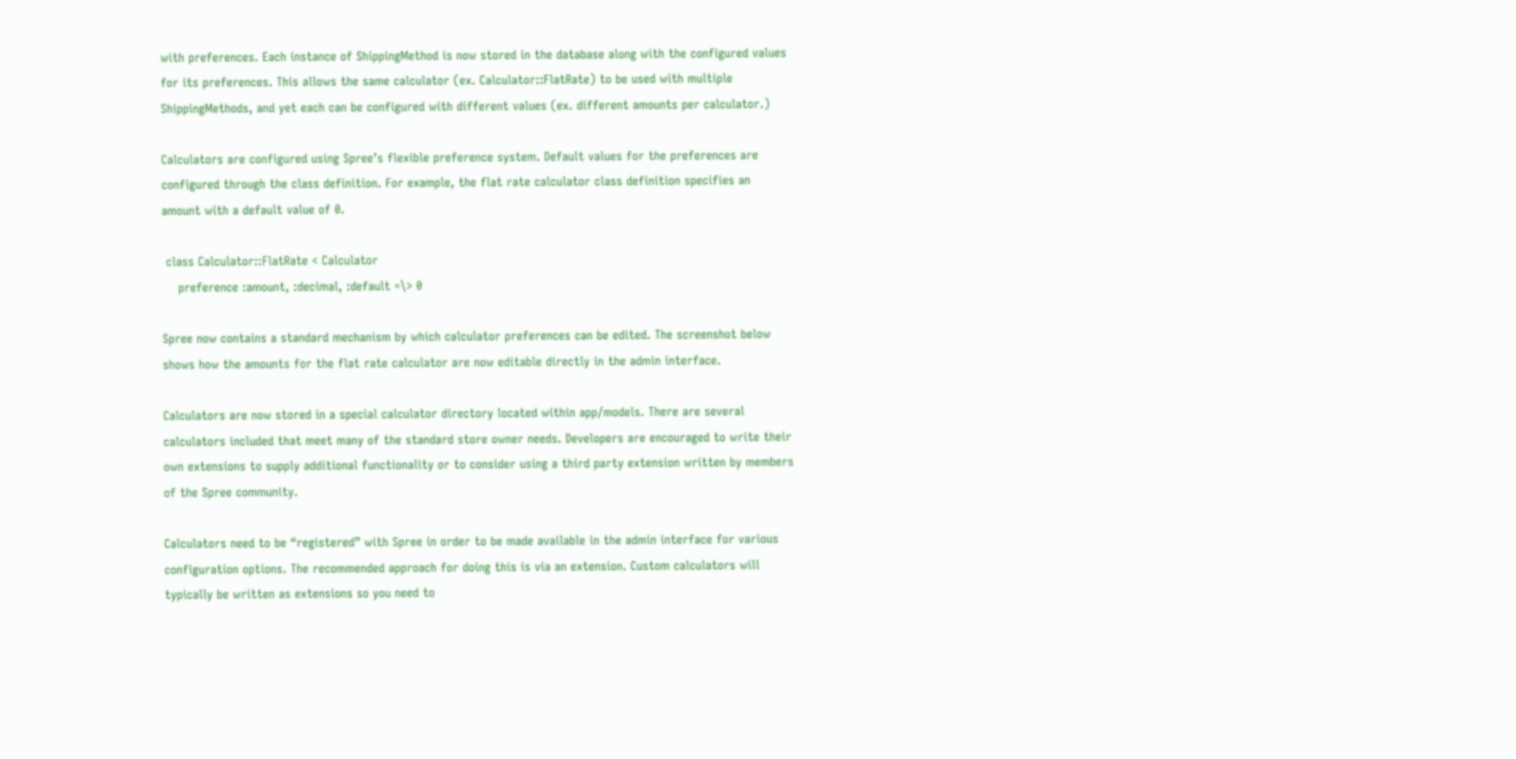with preferences. Each instance of ShippingMethod is now stored in the database along with the configured values for its preferences. This allows the same calculator (ex. Calculator::FlatRate) to be used with multiple ShippingMethods, and yet each can be configured with different values (ex. different amounts per calculator.)

Calculators are configured using Spree’s flexible preference system. Default values for the preferences are configured through the class definition. For example, the flat rate calculator class definition specifies an amount with a default value of 0.

 class Calculator::FlatRate < Calculator
    preference :amount, :decimal, :default =\> 0

Spree now contains a standard mechanism by which calculator preferences can be edited. The screenshot below shows how the amounts for the flat rate calculator are now editable directly in the admin interface.

Calculators are now stored in a special calculator directory located within app/models. There are several calculators included that meet many of the standard store owner needs. Developers are encouraged to write their own extensions to supply additional functionality or to consider using a third party extension written by members of the Spree community.

Calculators need to be “registered” with Spree in order to be made available in the admin interface for various configuration options. The recommended approach for doing this is via an extension. Custom calculators will typically be written as extensions so you need to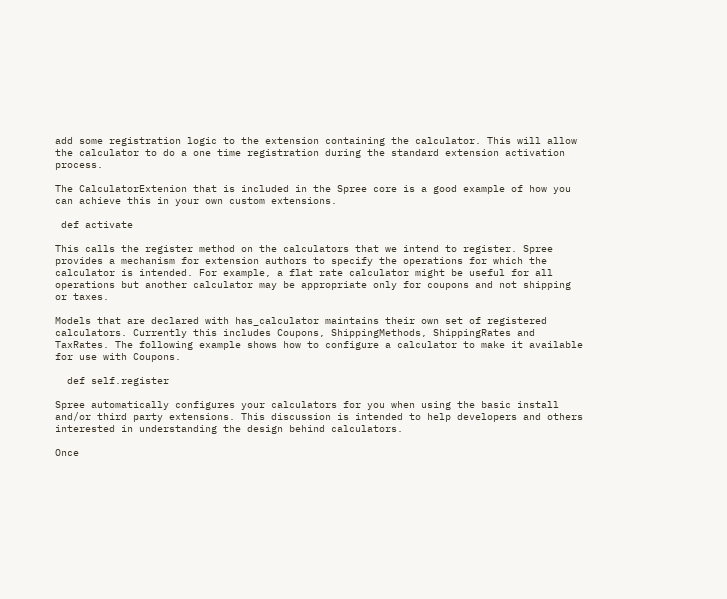add some registration logic to the extension containing the calculator. This will allow the calculator to do a one time registration during the standard extension activation process.

The CalculatorExtenion that is included in the Spree core is a good example of how you can achieve this in your own custom extensions.

 def activate

This calls the register method on the calculators that we intend to register. Spree provides a mechanism for extension authors to specify the operations for which the calculator is intended. For example, a flat rate calculator might be useful for all operations but another calculator may be appropriate only for coupons and not shipping or taxes.

Models that are declared with has_calculator maintains their own set of registered calculators. Currently this includes Coupons, ShippingMethods, ShippingRates and TaxRates. The following example shows how to configure a calculator to make it available for use with Coupons.

  def self.register

Spree automatically configures your calculators for you when using the basic install and/or third party extensions. This discussion is intended to help developers and others interested in understanding the design behind calculators.

Once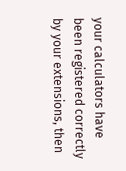your calculators have been registered correctly by your extensions, then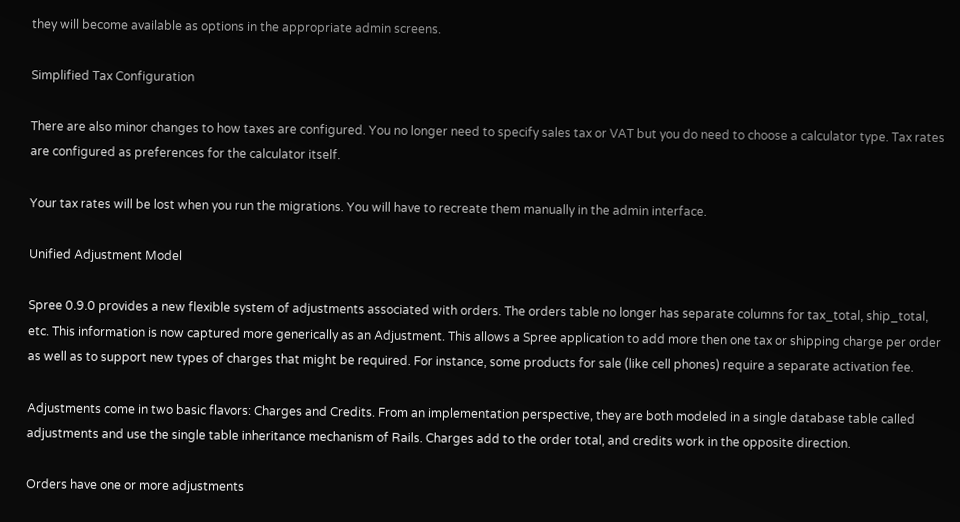they will become available as options in the appropriate admin screens.

Simplified Tax Configuration

There are also minor changes to how taxes are configured. You no longer need to specify sales tax or VAT but you do need to choose a calculator type. Tax rates are configured as preferences for the calculator itself.

Your tax rates will be lost when you run the migrations. You will have to recreate them manually in the admin interface.

Unified Adjustment Model

Spree 0.9.0 provides a new flexible system of adjustments associated with orders. The orders table no longer has separate columns for tax_total, ship_total, etc. This information is now captured more generically as an Adjustment. This allows a Spree application to add more then one tax or shipping charge per order as well as to support new types of charges that might be required. For instance, some products for sale (like cell phones) require a separate activation fee.

Adjustments come in two basic flavors: Charges and Credits. From an implementation perspective, they are both modeled in a single database table called adjustments and use the single table inheritance mechanism of Rails. Charges add to the order total, and credits work in the opposite direction.

Orders have one or more adjustments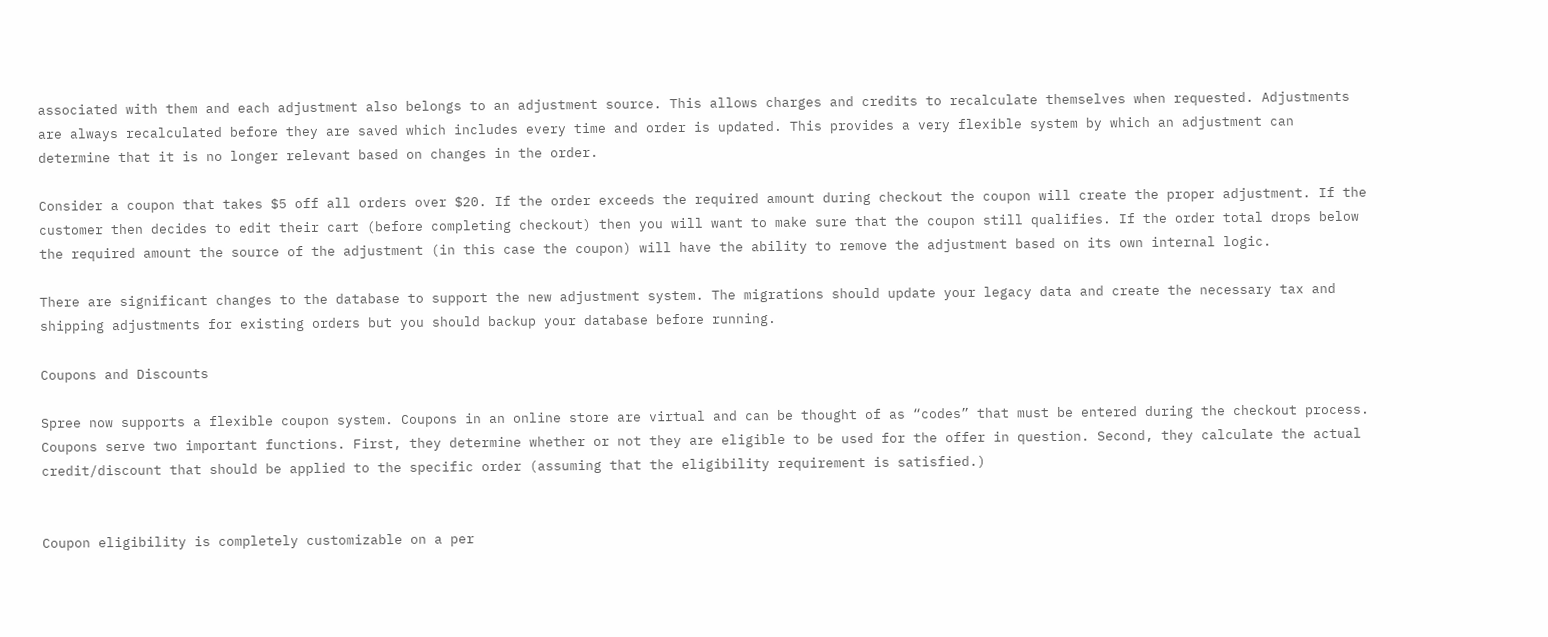associated with them and each adjustment also belongs to an adjustment source. This allows charges and credits to recalculate themselves when requested. Adjustments are always recalculated before they are saved which includes every time and order is updated. This provides a very flexible system by which an adjustment can determine that it is no longer relevant based on changes in the order.

Consider a coupon that takes $5 off all orders over $20. If the order exceeds the required amount during checkout the coupon will create the proper adjustment. If the customer then decides to edit their cart (before completing checkout) then you will want to make sure that the coupon still qualifies. If the order total drops below the required amount the source of the adjustment (in this case the coupon) will have the ability to remove the adjustment based on its own internal logic.

There are significant changes to the database to support the new adjustment system. The migrations should update your legacy data and create the necessary tax and shipping adjustments for existing orders but you should backup your database before running.

Coupons and Discounts

Spree now supports a flexible coupon system. Coupons in an online store are virtual and can be thought of as “codes” that must be entered during the checkout process. Coupons serve two important functions. First, they determine whether or not they are eligible to be used for the offer in question. Second, they calculate the actual credit/discount that should be applied to the specific order (assuming that the eligibility requirement is satisfied.)


Coupon eligibility is completely customizable on a per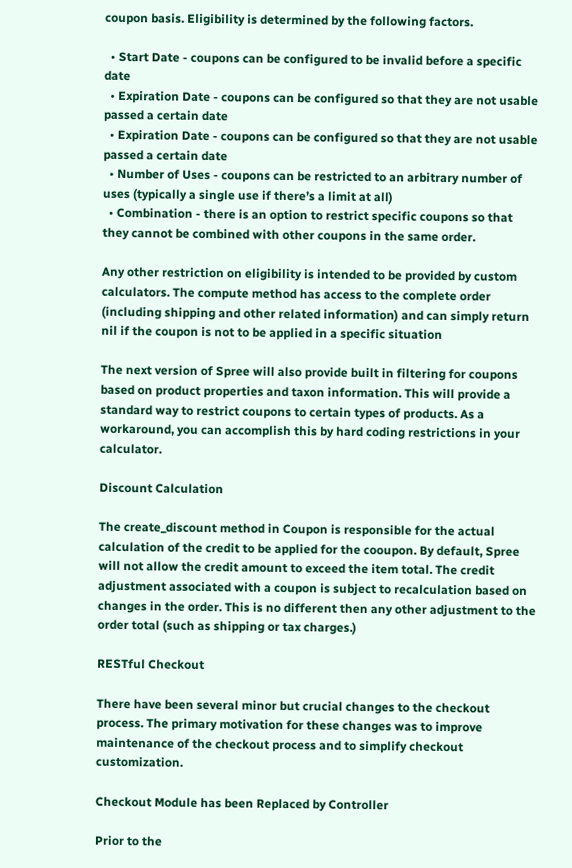coupon basis. Eligibility is determined by the following factors.

  • Start Date - coupons can be configured to be invalid before a specific date
  • Expiration Date - coupons can be configured so that they are not usable passed a certain date
  • Expiration Date - coupons can be configured so that they are not usable passed a certain date
  • Number of Uses - coupons can be restricted to an arbitrary number of uses (typically a single use if there’s a limit at all)
  • Combination - there is an option to restrict specific coupons so that they cannot be combined with other coupons in the same order.

Any other restriction on eligibility is intended to be provided by custom calculators. The compute method has access to the complete order (including shipping and other related information) and can simply return nil if the coupon is not to be applied in a specific situation

The next version of Spree will also provide built in filtering for coupons based on product properties and taxon information. This will provide a standard way to restrict coupons to certain types of products. As a workaround, you can accomplish this by hard coding restrictions in your calculator.

Discount Calculation

The create_discount method in Coupon is responsible for the actual calculation of the credit to be applied for the cooupon. By default, Spree will not allow the credit amount to exceed the item total. The credit adjustment associated with a coupon is subject to recalculation based on changes in the order. This is no different then any other adjustment to the order total (such as shipping or tax charges.)

RESTful Checkout

There have been several minor but crucial changes to the checkout process. The primary motivation for these changes was to improve maintenance of the checkout process and to simplify checkout customization.

Checkout Module has been Replaced by Controller

Prior to the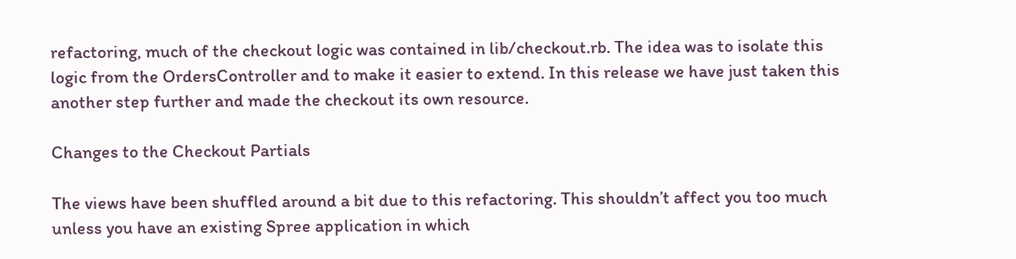refactoring, much of the checkout logic was contained in lib/checkout.rb. The idea was to isolate this logic from the OrdersController and to make it easier to extend. In this release we have just taken this another step further and made the checkout its own resource.

Changes to the Checkout Partials

The views have been shuffled around a bit due to this refactoring. This shouldn’t affect you too much unless you have an existing Spree application in which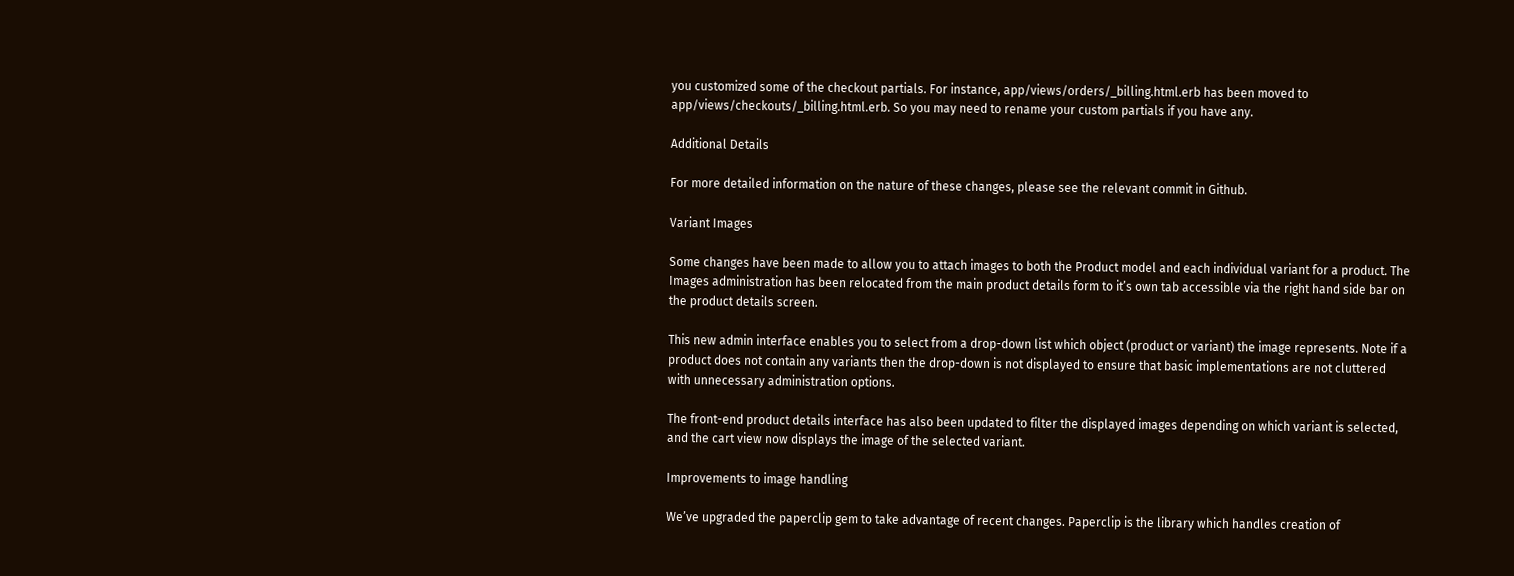you customized some of the checkout partials. For instance, app/views/orders/_billing.html.erb has been moved to app/views/checkouts/_billing.html.erb. So you may need to rename your custom partials if you have any.

Additional Details

For more detailed information on the nature of these changes, please see the relevant commit in Github.

Variant Images

Some changes have been made to allow you to attach images to both the Product model and each individual variant for a product. The Images administration has been relocated from the main product details form to it’s own tab accessible via the right hand side bar on the product details screen.

This new admin interface enables you to select from a drop-down list which object (product or variant) the image represents. Note if a product does not contain any variants then the drop-down is not displayed to ensure that basic implementations are not cluttered with unnecessary administration options.

The front-end product details interface has also been updated to filter the displayed images depending on which variant is selected, and the cart view now displays the image of the selected variant.

Improvements to image handling

We’ve upgraded the paperclip gem to take advantage of recent changes. Paperclip is the library which handles creation of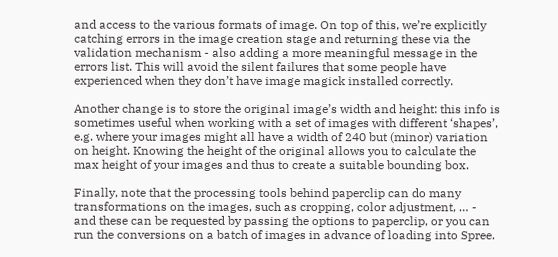and access to the various formats of image. On top of this, we’re explicitly catching errors in the image creation stage and returning these via the validation mechanism - also adding a more meaningful message in the errors list. This will avoid the silent failures that some people have experienced when they don’t have image magick installed correctly.

Another change is to store the original image’s width and height: this info is sometimes useful when working with a set of images with different ‘shapes’, e.g. where your images might all have a width of 240 but (minor) variation on height. Knowing the height of the original allows you to calculate the max height of your images and thus to create a suitable bounding box.

Finally, note that the processing tools behind paperclip can do many transformations on the images, such as cropping, color adjustment, … - and these can be requested by passing the options to paperclip, or you can run the conversions on a batch of images in advance of loading into Spree.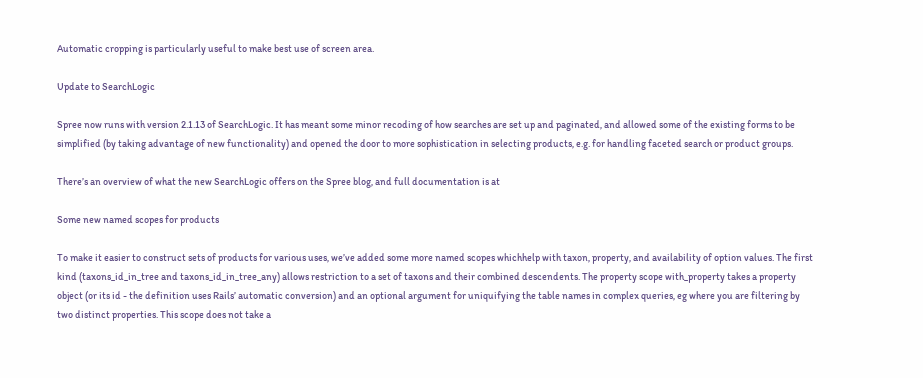Automatic cropping is particularly useful to make best use of screen area.

Update to SearchLogic

Spree now runs with version 2.1.13 of SearchLogic. It has meant some minor recoding of how searches are set up and paginated, and allowed some of the existing forms to be simplified (by taking advantage of new functionality) and opened the door to more sophistication in selecting products, e.g. for handling faceted search or product groups.

There’s an overview of what the new SearchLogic offers on the Spree blog, and full documentation is at

Some new named scopes for products

To make it easier to construct sets of products for various uses, we’ve added some more named scopes whichhelp with taxon, property, and availability of option values. The first kind (taxons_id_in_tree and taxons_id_in_tree_any) allows restriction to a set of taxons and their combined descendents. The property scope with_property takes a property object (or its id - the definition uses Rails’ automatic conversion) and an optional argument for uniquifying the table names in complex queries, eg where you are filtering by two distinct properties. This scope does not take a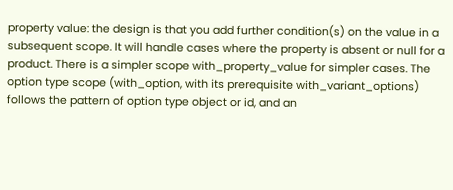property value: the design is that you add further condition(s) on the value in a subsequent scope. It will handle cases where the property is absent or null for a product. There is a simpler scope with_property_value for simpler cases. The option type scope (with_option, with its prerequisite with_variant_options) follows the pattern of option type object or id, and an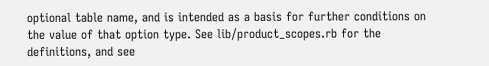optional table name, and is intended as a basis for further conditions on the value of that option type. See lib/product_scopes.rb for the definitions, and see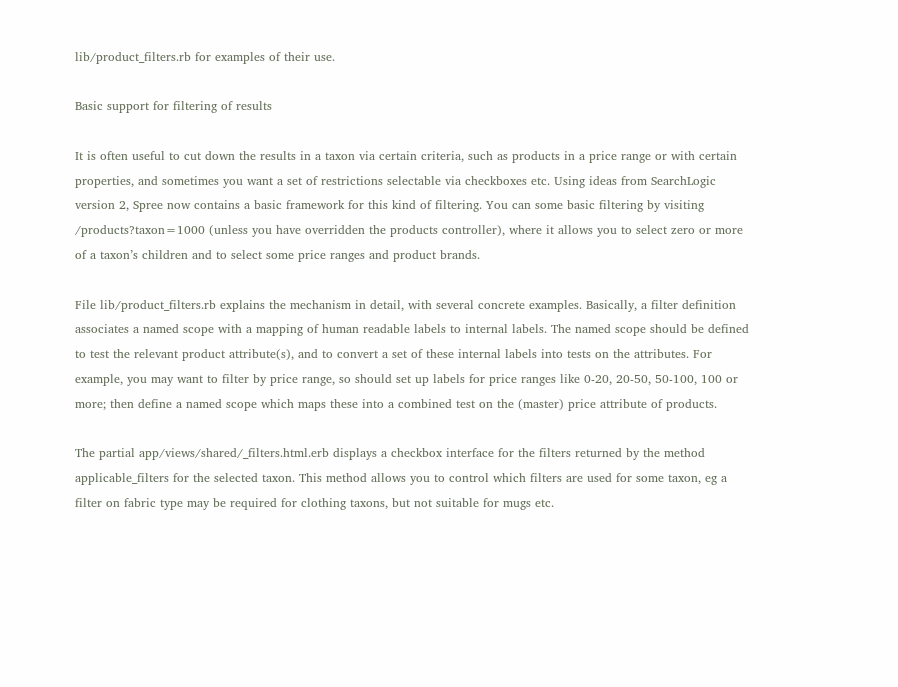lib/product_filters.rb for examples of their use.

Basic support for filtering of results

It is often useful to cut down the results in a taxon via certain criteria, such as products in a price range or with certain properties, and sometimes you want a set of restrictions selectable via checkboxes etc. Using ideas from SearchLogic version 2, Spree now contains a basic framework for this kind of filtering. You can some basic filtering by visiting /products?taxon=1000 (unless you have overridden the products controller), where it allows you to select zero or more of a taxon’s children and to select some price ranges and product brands.

File lib/product_filters.rb explains the mechanism in detail, with several concrete examples. Basically, a filter definition associates a named scope with a mapping of human readable labels to internal labels. The named scope should be defined to test the relevant product attribute(s), and to convert a set of these internal labels into tests on the attributes. For example, you may want to filter by price range, so should set up labels for price ranges like 0-20, 20-50, 50-100, 100 or more; then define a named scope which maps these into a combined test on the (master) price attribute of products.

The partial app/views/shared/_filters.html.erb displays a checkbox interface for the filters returned by the method applicable_filters for the selected taxon. This method allows you to control which filters are used for some taxon, eg a filter on fabric type may be required for clothing taxons, but not suitable for mugs etc.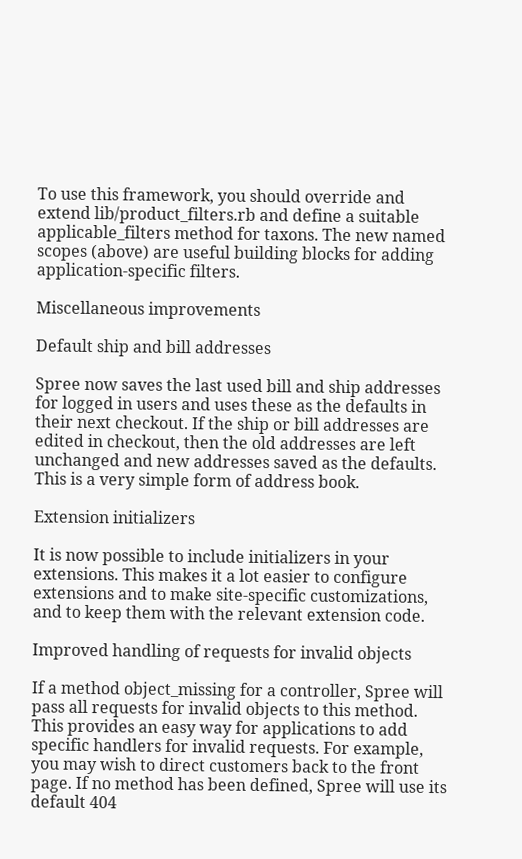To use this framework, you should override and extend lib/product_filters.rb and define a suitable applicable_filters method for taxons. The new named scopes (above) are useful building blocks for adding application-specific filters.

Miscellaneous improvements

Default ship and bill addresses

Spree now saves the last used bill and ship addresses for logged in users and uses these as the defaults in their next checkout. If the ship or bill addresses are edited in checkout, then the old addresses are left unchanged and new addresses saved as the defaults. This is a very simple form of address book.

Extension initializers

It is now possible to include initializers in your extensions. This makes it a lot easier to configure extensions and to make site-specific customizations, and to keep them with the relevant extension code.

Improved handling of requests for invalid objects

If a method object_missing for a controller, Spree will pass all requests for invalid objects to this method. This provides an easy way for applications to add specific handlers for invalid requests. For example, you may wish to direct customers back to the front page. If no method has been defined, Spree will use its default 404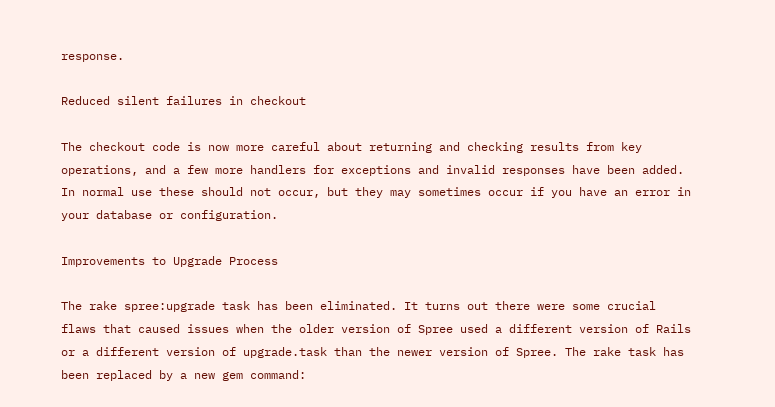response.

Reduced silent failures in checkout

The checkout code is now more careful about returning and checking results from key operations, and a few more handlers for exceptions and invalid responses have been added. In normal use these should not occur, but they may sometimes occur if you have an error in your database or configuration.

Improvements to Upgrade Process

The rake spree:upgrade task has been eliminated. It turns out there were some crucial flaws that caused issues when the older version of Spree used a different version of Rails or a different version of upgrade.task than the newer version of Spree. The rake task has been replaced by a new gem command: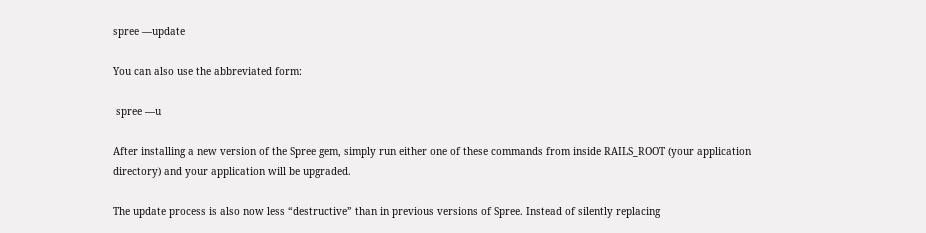spree —update

You can also use the abbreviated form:

 spree —u

After installing a new version of the Spree gem, simply run either one of these commands from inside RAILS_ROOT (your application directory) and your application will be upgraded.

The update process is also now less “destructive” than in previous versions of Spree. Instead of silently replacing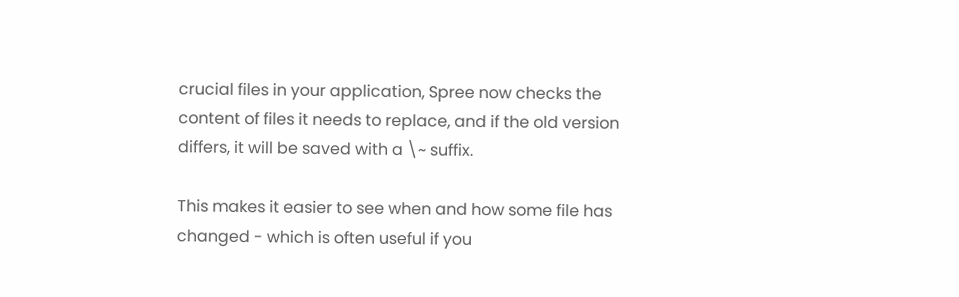crucial files in your application, Spree now checks the content of files it needs to replace, and if the old version differs, it will be saved with a \~ suffix.

This makes it easier to see when and how some file has changed - which is often useful if you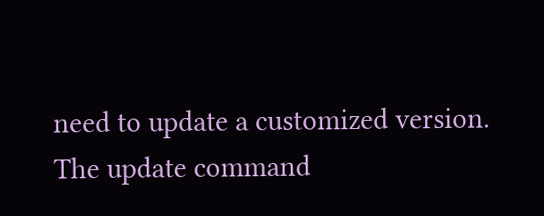need to update a customized version. The update command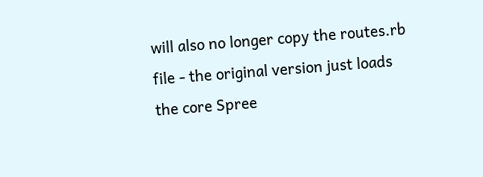will also no longer copy the routes.rb file - the original version just loads the core Spree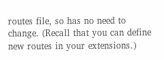routes file, so has no need to change. (Recall that you can define new routes in your extensions.)